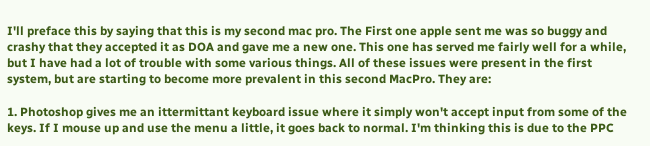I'll preface this by saying that this is my second mac pro. The First one apple sent me was so buggy and crashy that they accepted it as DOA and gave me a new one. This one has served me fairly well for a while, but I have had a lot of trouble with some various things. All of these issues were present in the first system, but are starting to become more prevalent in this second MacPro. They are:

1. Photoshop gives me an ittermittant keyboard issue where it simply won't accept input from some of the keys. If I mouse up and use the menu a little, it goes back to normal. I'm thinking this is due to the PPC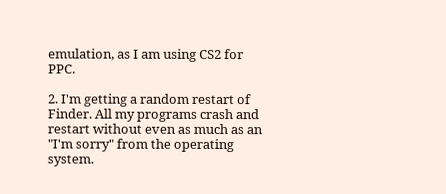emulation, as I am using CS2 for PPC.

2. I'm getting a random restart of Finder. All my programs crash and restart without even as much as an "I'm sorry" from the operating system.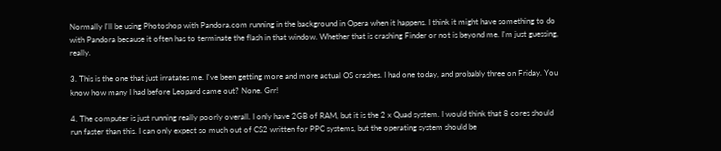Normally I'll be using Photoshop with Pandora.com running in the background in Opera when it happens. I think it might have something to do with Pandora because it often has to terminate the flash in that window. Whether that is crashing Finder or not is beyond me. I'm just guessing, really.

3. This is the one that just irratates me. I've been getting more and more actual OS crashes. I had one today, and probably three on Friday. You know how many I had before Leopard came out? None. Grr!

4. The computer is just running really poorly overall. I only have 2GB of RAM, but it is the 2 x Quad system. I would think that 8 cores should run faster than this. I can only expect so much out of CS2 written for PPC systems, but the operating system should be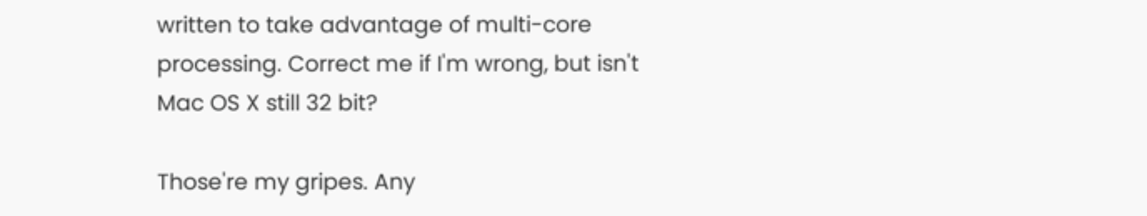written to take advantage of multi-core processing. Correct me if I'm wrong, but isn't Mac OS X still 32 bit?

Those're my gripes. Any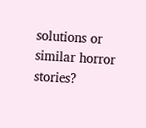solutions or similar horror stories?